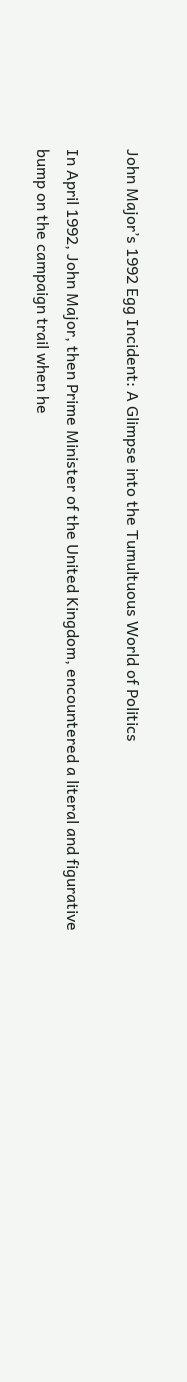John Major’s 1992 Egg Incident: A Glimpse into the Tumultuous World of Politics

In April 1992, John Major, then Prime Minister of the United Kingdom, encountered a literal and figurative bump on the campaign trail when he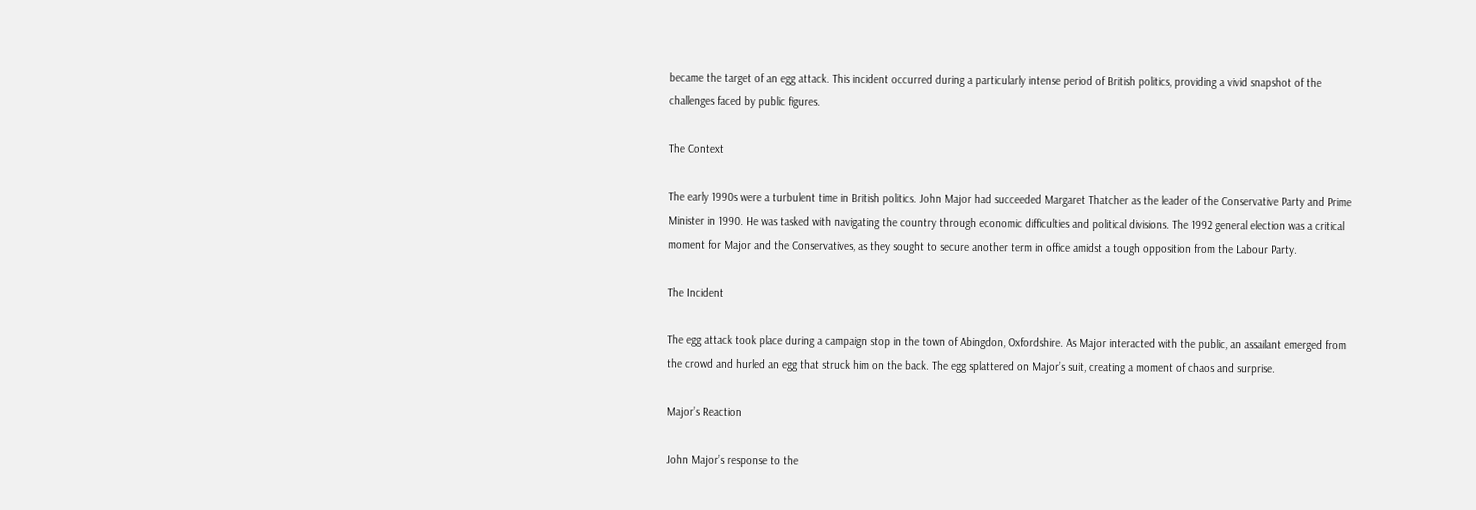became the target of an egg attack. This incident occurred during a particularly intense period of British politics, providing a vivid snapshot of the challenges faced by public figures.

The Context

The early 1990s were a turbulent time in British politics. John Major had succeeded Margaret Thatcher as the leader of the Conservative Party and Prime Minister in 1990. He was tasked with navigating the country through economic difficulties and political divisions. The 1992 general election was a critical moment for Major and the Conservatives, as they sought to secure another term in office amidst a tough opposition from the Labour Party.

The Incident

The egg attack took place during a campaign stop in the town of Abingdon, Oxfordshire. As Major interacted with the public, an assailant emerged from the crowd and hurled an egg that struck him on the back. The egg splattered on Major’s suit, creating a moment of chaos and surprise.

Major’s Reaction

John Major’s response to the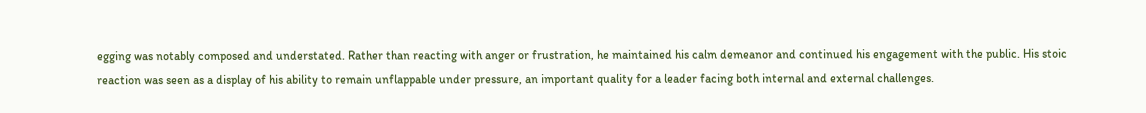egging was notably composed and understated. Rather than reacting with anger or frustration, he maintained his calm demeanor and continued his engagement with the public. His stoic reaction was seen as a display of his ability to remain unflappable under pressure, an important quality for a leader facing both internal and external challenges.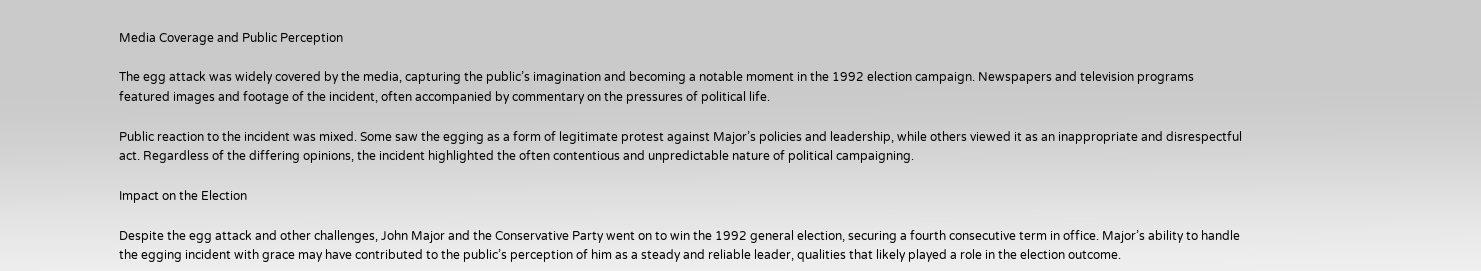Media Coverage and Public Perception

The egg attack was widely covered by the media, capturing the public’s imagination and becoming a notable moment in the 1992 election campaign. Newspapers and television programs featured images and footage of the incident, often accompanied by commentary on the pressures of political life.

Public reaction to the incident was mixed. Some saw the egging as a form of legitimate protest against Major’s policies and leadership, while others viewed it as an inappropriate and disrespectful act. Regardless of the differing opinions, the incident highlighted the often contentious and unpredictable nature of political campaigning.

Impact on the Election

Despite the egg attack and other challenges, John Major and the Conservative Party went on to win the 1992 general election, securing a fourth consecutive term in office. Major’s ability to handle the egging incident with grace may have contributed to the public’s perception of him as a steady and reliable leader, qualities that likely played a role in the election outcome.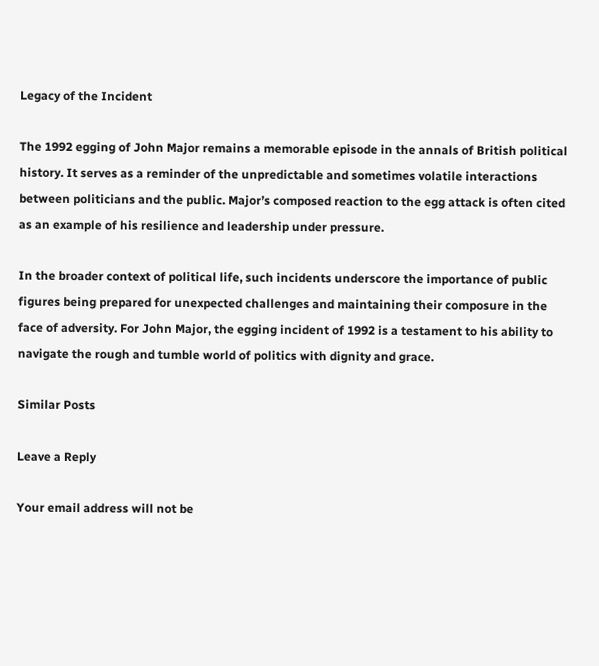Legacy of the Incident

The 1992 egging of John Major remains a memorable episode in the annals of British political history. It serves as a reminder of the unpredictable and sometimes volatile interactions between politicians and the public. Major’s composed reaction to the egg attack is often cited as an example of his resilience and leadership under pressure.

In the broader context of political life, such incidents underscore the importance of public figures being prepared for unexpected challenges and maintaining their composure in the face of adversity. For John Major, the egging incident of 1992 is a testament to his ability to navigate the rough and tumble world of politics with dignity and grace.

Similar Posts

Leave a Reply

Your email address will not be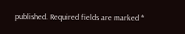published. Required fields are marked *